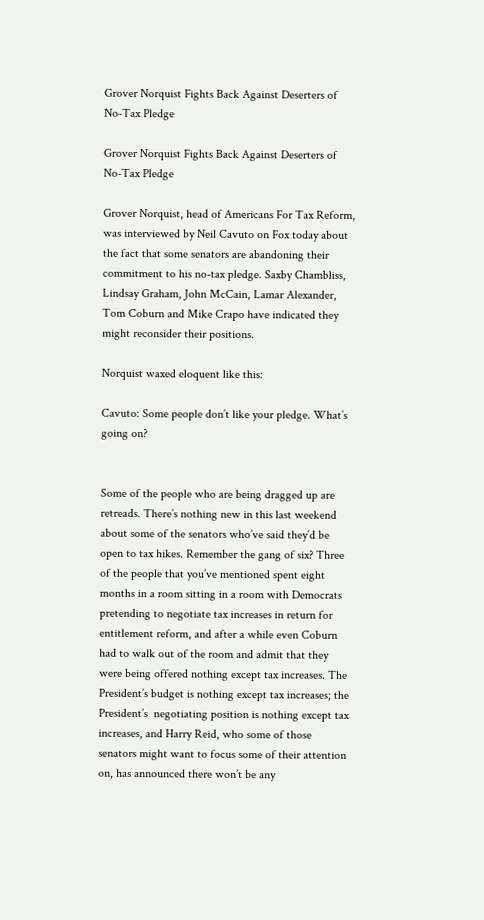Grover Norquist Fights Back Against Deserters of No-Tax Pledge

Grover Norquist Fights Back Against Deserters of No-Tax Pledge

Grover Norquist, head of Americans For Tax Reform, was interviewed by Neil Cavuto on Fox today about the fact that some senators are abandoning their commitment to his no-tax pledge. Saxby Chambliss, Lindsay Graham, John McCain, Lamar Alexander, Tom Coburn and Mike Crapo have indicated they might reconsider their positions.

Norquist waxed eloquent like this:

Cavuto: Some people don’t like your pledge. What’s going on?


Some of the people who are being dragged up are retreads. There’s nothing new in this last weekend about some of the senators who’ve said they’d be open to tax hikes. Remember the gang of six? Three of the people that you’ve mentioned spent eight months in a room sitting in a room with Democrats pretending to negotiate tax increases in return for entitlement reform, and after a while even Coburn had to walk out of the room and admit that they were being offered nothing except tax increases. The President’s budget is nothing except tax increases; the President’s  negotiating position is nothing except tax increases, and Harry Reid, who some of those senators might want to focus some of their attention on, has announced there won’t be any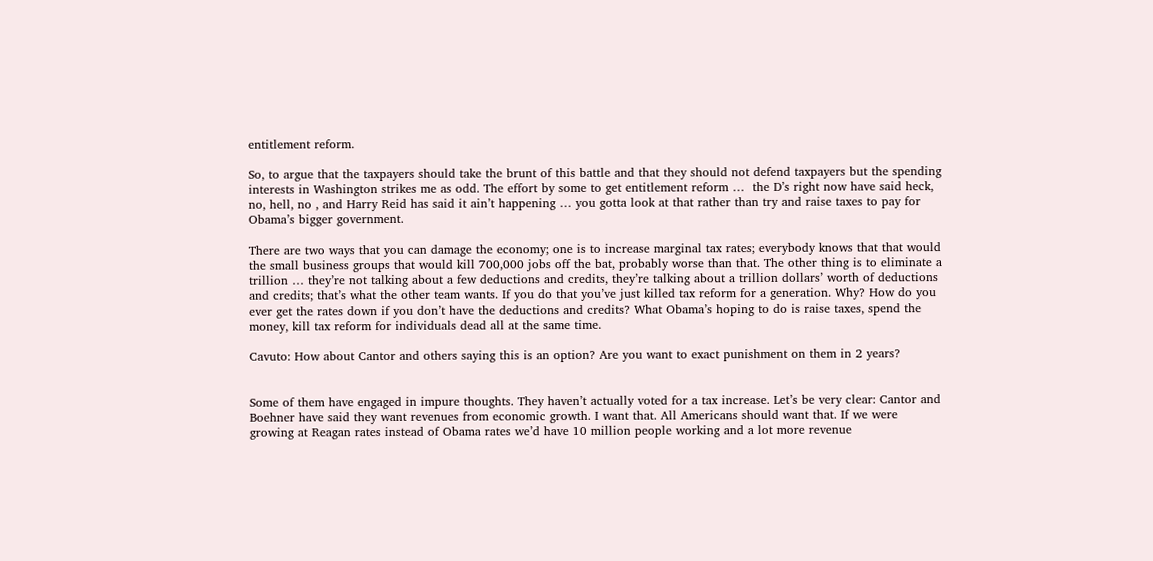entitlement reform.

So, to argue that the taxpayers should take the brunt of this battle and that they should not defend taxpayers but the spending interests in Washington strikes me as odd. The effort by some to get entitlement reform …  the D’s right now have said heck, no, hell, no , and Harry Reid has said it ain’t happening … you gotta look at that rather than try and raise taxes to pay for Obama’s bigger government.

There are two ways that you can damage the economy; one is to increase marginal tax rates; everybody knows that that would the small business groups that would kill 700,000 jobs off the bat, probably worse than that. The other thing is to eliminate a trillion … they’re not talking about a few deductions and credits, they’re talking about a trillion dollars’ worth of deductions and credits; that’s what the other team wants. If you do that you’ve just killed tax reform for a generation. Why? How do you ever get the rates down if you don’t have the deductions and credits? What Obama’s hoping to do is raise taxes, spend the money, kill tax reform for individuals dead all at the same time.

Cavuto: How about Cantor and others saying this is an option? Are you want to exact punishment on them in 2 years?


Some of them have engaged in impure thoughts. They haven’t actually voted for a tax increase. Let’s be very clear: Cantor and Boehner have said they want revenues from economic growth. I want that. All Americans should want that. If we were growing at Reagan rates instead of Obama rates we’d have 10 million people working and a lot more revenue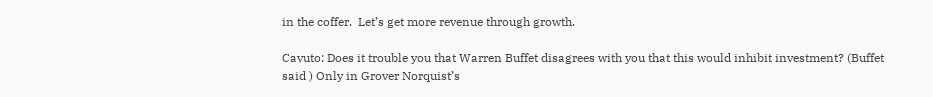in the coffer.  Let’s get more revenue through growth.

Cavuto: Does it trouble you that Warren Buffet disagrees with you that this would inhibit investment? (Buffet said ) Only in Grover Norquist’s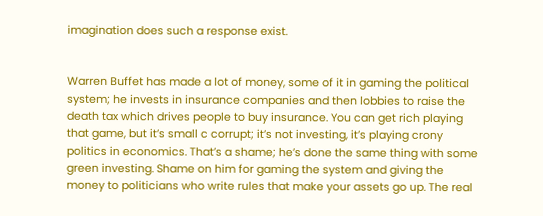imagination does such a response exist.


Warren Buffet has made a lot of money, some of it in gaming the political system; he invests in insurance companies and then lobbies to raise the death tax which drives people to buy insurance. You can get rich playing that game, but it’s small c corrupt; it’s not investing, it’s playing crony politics in economics. That’s a shame; he’s done the same thing with some green investing. Shame on him for gaming the system and giving the money to politicians who write rules that make your assets go up. The real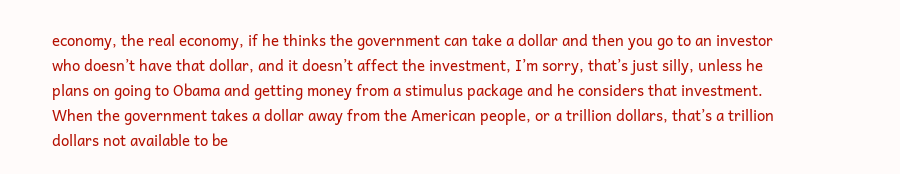economy, the real economy, if he thinks the government can take a dollar and then you go to an investor who doesn’t have that dollar, and it doesn’t affect the investment, I’m sorry, that’s just silly, unless he plans on going to Obama and getting money from a stimulus package and he considers that investment. When the government takes a dollar away from the American people, or a trillion dollars, that’s a trillion dollars not available to be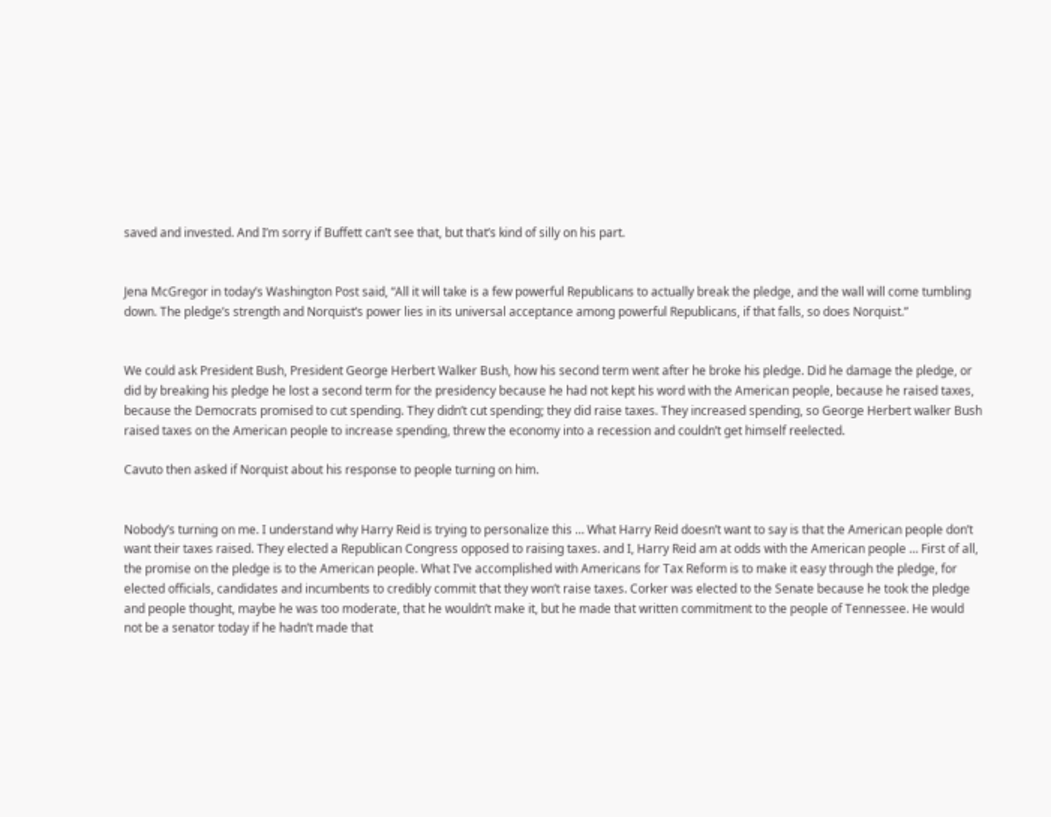saved and invested. And I’m sorry if Buffett can’t see that, but that’s kind of silly on his part.


Jena McGregor in today’s Washington Post said, “All it will take is a few powerful Republicans to actually break the pledge, and the wall will come tumbling down. The pledge’s strength and Norquist’s power lies in its universal acceptance among powerful Republicans, if that falls, so does Norquist.”


We could ask President Bush, President George Herbert Walker Bush, how his second term went after he broke his pledge. Did he damage the pledge, or did by breaking his pledge he lost a second term for the presidency because he had not kept his word with the American people, because he raised taxes, because the Democrats promised to cut spending. They didn’t cut spending; they did raise taxes. They increased spending, so George Herbert walker Bush raised taxes on the American people to increase spending, threw the economy into a recession and couldn’t get himself reelected.

Cavuto then asked if Norquist about his response to people turning on him.


Nobody’s turning on me. I understand why Harry Reid is trying to personalize this … What Harry Reid doesn’t want to say is that the American people don’t want their taxes raised. They elected a Republican Congress opposed to raising taxes. and I, Harry Reid am at odds with the American people … First of all, the promise on the pledge is to the American people. What I’ve accomplished with Americans for Tax Reform is to make it easy through the pledge, for elected officials, candidates and incumbents to credibly commit that they won’t raise taxes. Corker was elected to the Senate because he took the pledge and people thought, maybe he was too moderate, that he wouldn’t make it, but he made that written commitment to the people of Tennessee. He would not be a senator today if he hadn’t made that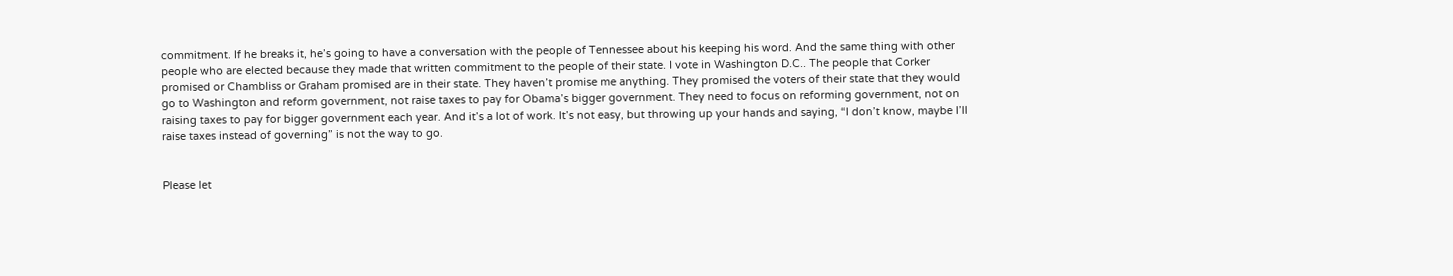commitment. If he breaks it, he’s going to have a conversation with the people of Tennessee about his keeping his word. And the same thing with other people who are elected because they made that written commitment to the people of their state. I vote in Washington D.C.. The people that Corker promised or Chambliss or Graham promised are in their state. They haven’t promise me anything. They promised the voters of their state that they would go to Washington and reform government, not raise taxes to pay for Obama’s bigger government. They need to focus on reforming government, not on raising taxes to pay for bigger government each year. And it’s a lot of work. It’s not easy, but throwing up your hands and saying, “I don’t know, maybe I’ll raise taxes instead of governing” is not the way to go.


Please let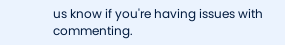us know if you're having issues with commenting.